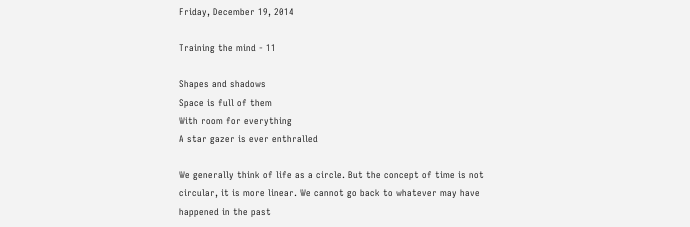Friday, December 19, 2014

Training the mind - 11

Shapes and shadows
Space is full of them
With room for everything
A star gazer is ever enthralled

We generally think of life as a circle. But the concept of time is not circular, it is more linear. We cannot go back to whatever may have happened in the past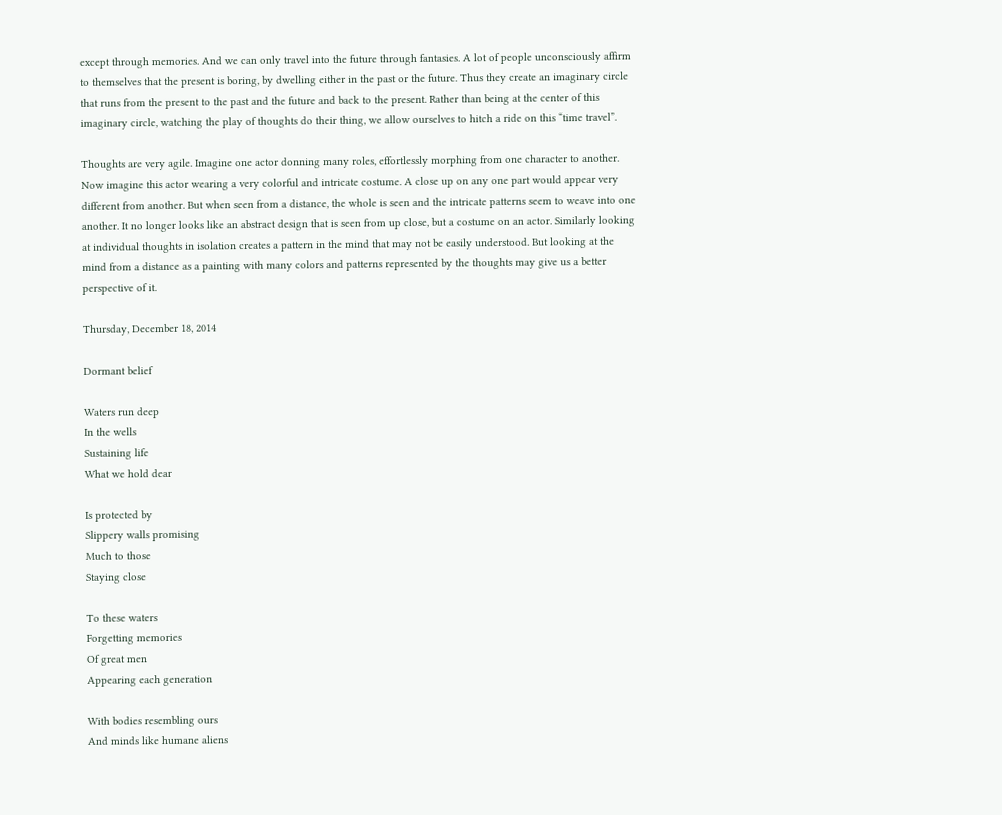except through memories. And we can only travel into the future through fantasies. A lot of people unconsciously affirm to themselves that the present is boring, by dwelling either in the past or the future. Thus they create an imaginary circle that runs from the present to the past and the future and back to the present. Rather than being at the center of this imaginary circle, watching the play of thoughts do their thing, we allow ourselves to hitch a ride on this “time travel”.

Thoughts are very agile. Imagine one actor donning many roles, effortlessly morphing from one character to another. Now imagine this actor wearing a very colorful and intricate costume. A close up on any one part would appear very different from another. But when seen from a distance, the whole is seen and the intricate patterns seem to weave into one another. It no longer looks like an abstract design that is seen from up close, but a costume on an actor. Similarly looking at individual thoughts in isolation creates a pattern in the mind that may not be easily understood. But looking at the mind from a distance as a painting with many colors and patterns represented by the thoughts may give us a better perspective of it.

Thursday, December 18, 2014

Dormant belief

Waters run deep
In the wells
Sustaining life
What we hold dear

Is protected by
Slippery walls promising
Much to those
Staying close

To these waters
Forgetting memories
Of great men
Appearing each generation

With bodies resembling ours
And minds like humane aliens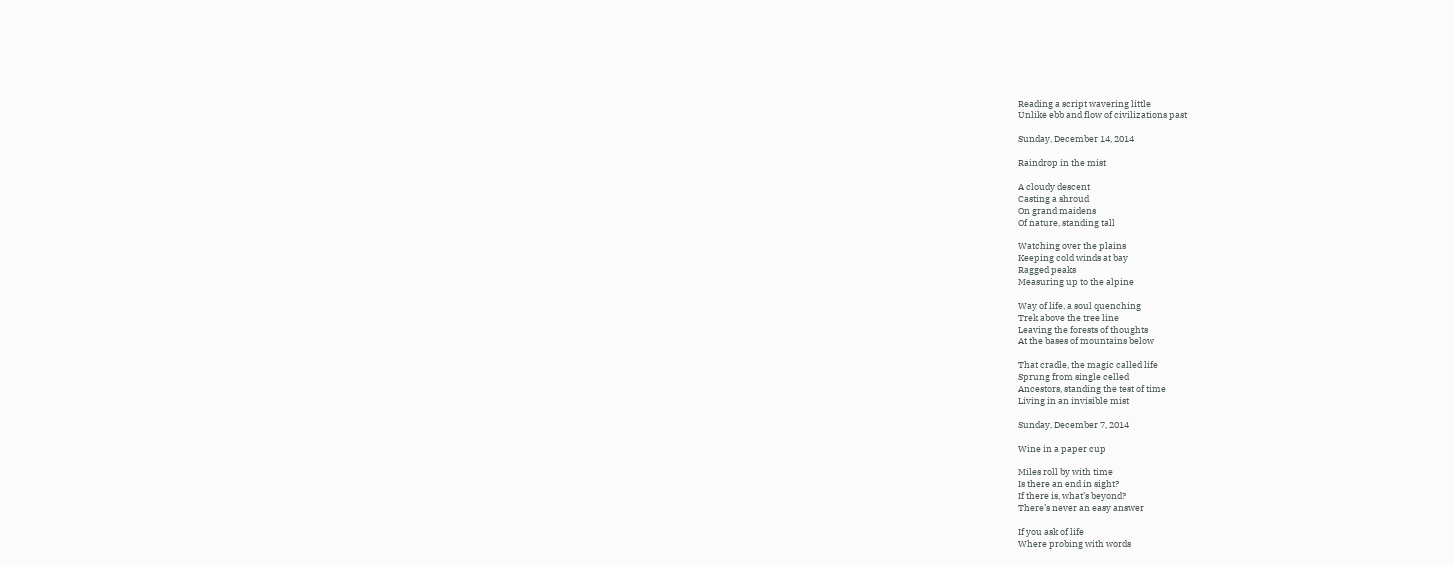Reading a script wavering little
Unlike ebb and flow of civilizations past

Sunday, December 14, 2014

Raindrop in the mist

A cloudy descent
Casting a shroud
On grand maidens
Of nature, standing tall

Watching over the plains
Keeping cold winds at bay
Ragged peaks
Measuring up to the alpine

Way of life, a soul quenching
Trek above the tree line
Leaving the forests of thoughts
At the bases of mountains below

That cradle, the magic called life
Sprung from single celled
Ancestors, standing the test of time
Living in an invisible mist

Sunday, December 7, 2014

Wine in a paper cup

Miles roll by with time
Is there an end in sight?
If there is, what’s beyond?
There’s never an easy answer

If you ask of life
Where probing with words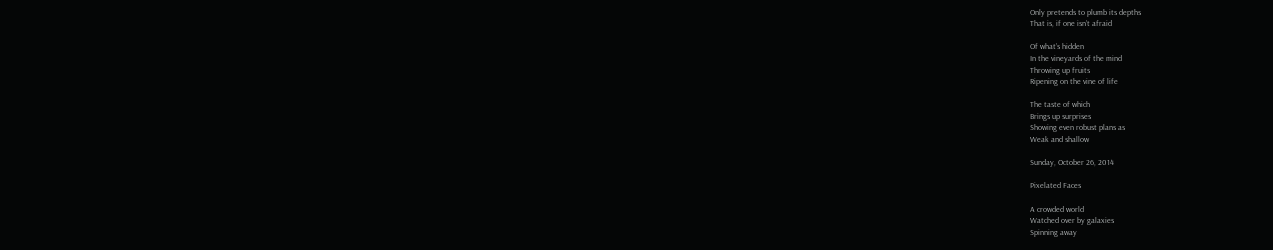Only pretends to plumb its depths
That is, if one isn’t afraid

Of what’s hidden
In the vineyards of the mind
Throwing up fruits
Ripening on the vine of life

The taste of which
Brings up surprises
Showing even robust plans as
Weak and shallow

Sunday, October 26, 2014

Pixelated Faces

A crowded world
Watched over by galaxies
Spinning away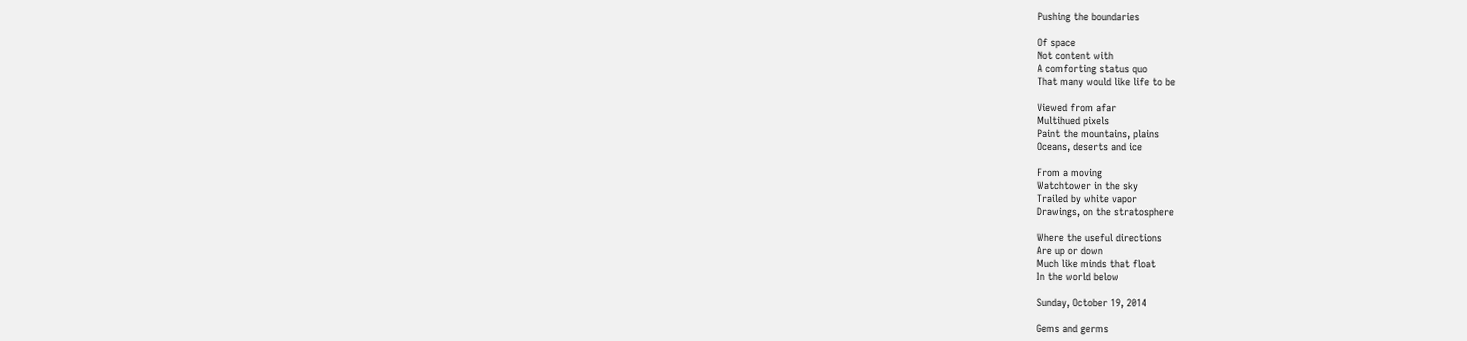Pushing the boundaries

Of space
Not content with
A comforting status quo
That many would like life to be

Viewed from afar
Multihued pixels
Paint the mountains, plains
Oceans, deserts and ice

From a moving
Watchtower in the sky
Trailed by white vapor
Drawings, on the stratosphere

Where the useful directions
Are up or down
Much like minds that float
In the world below

Sunday, October 19, 2014

Gems and germs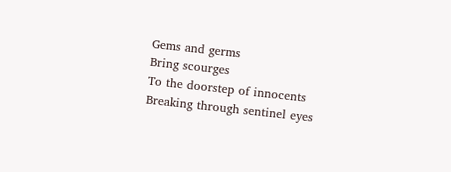Gems and germs
Bring scourges
To the doorstep of innocents
Breaking through sentinel eyes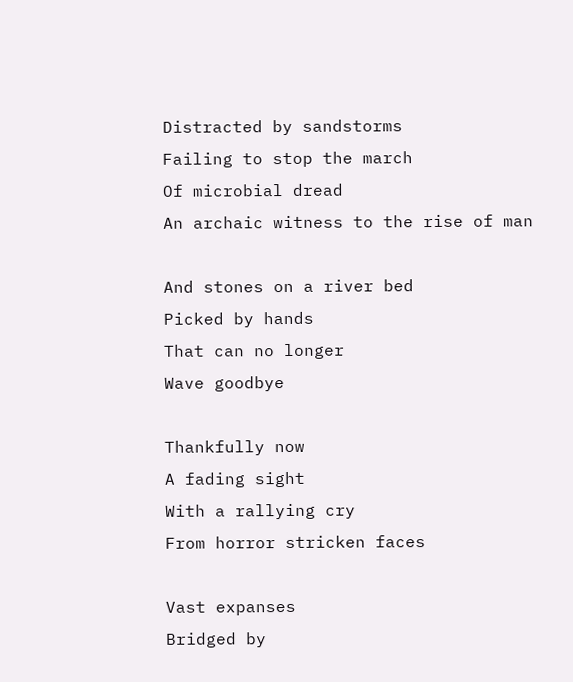Distracted by sandstorms
Failing to stop the march
Of microbial dread
An archaic witness to the rise of man

And stones on a river bed
Picked by hands
That can no longer
Wave goodbye

Thankfully now
A fading sight
With a rallying cry
From horror stricken faces

Vast expanses
Bridged by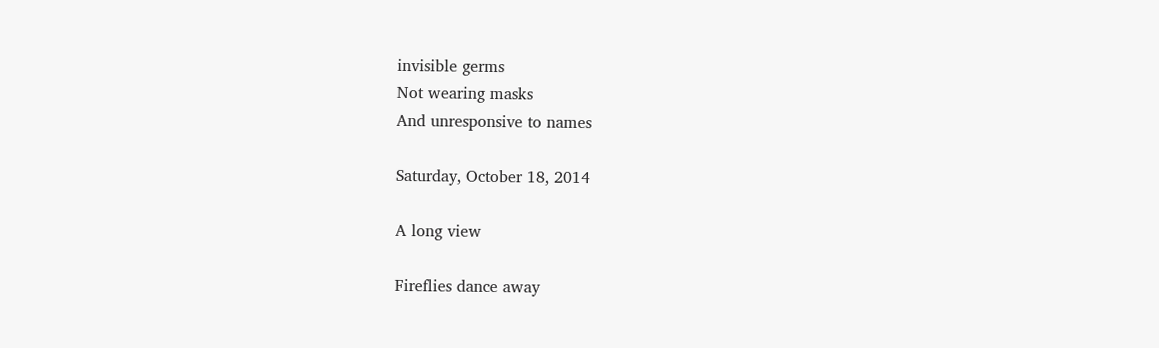invisible germs
Not wearing masks
And unresponsive to names

Saturday, October 18, 2014

A long view

Fireflies dance away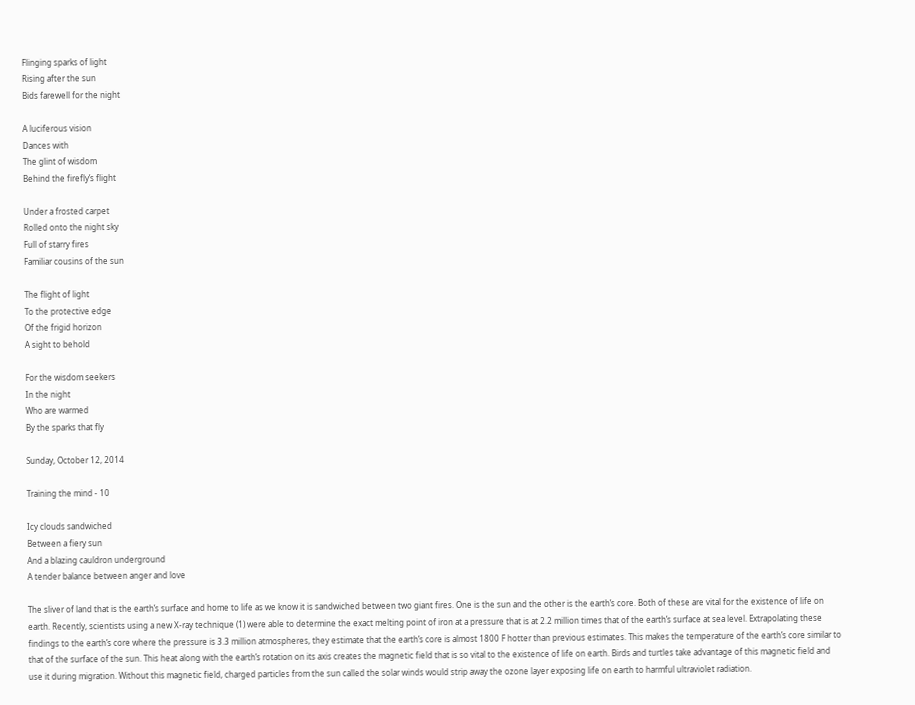Flinging sparks of light
Rising after the sun
Bids farewell for the night

A luciferous vision
Dances with
The glint of wisdom
Behind the firefly’s flight

Under a frosted carpet
Rolled onto the night sky
Full of starry fires
Familiar cousins of the sun

The flight of light
To the protective edge
Of the frigid horizon
A sight to behold

For the wisdom seekers
In the night
Who are warmed
By the sparks that fly

Sunday, October 12, 2014

Training the mind - 10

Icy clouds sandwiched
Between a fiery sun
And a blazing cauldron underground
A tender balance between anger and love

The sliver of land that is the earth’s surface and home to life as we know it is sandwiched between two giant fires. One is the sun and the other is the earth’s core. Both of these are vital for the existence of life on earth. Recently, scientists using a new X-ray technique (1) were able to determine the exact melting point of iron at a pressure that is at 2.2 million times that of the earth’s surface at sea level. Extrapolating these findings to the earth’s core where the pressure is 3.3 million atmospheres, they estimate that the earth’s core is almost 1800 F hotter than previous estimates. This makes the temperature of the earth’s core similar to that of the surface of the sun. This heat along with the earth’s rotation on its axis creates the magnetic field that is so vital to the existence of life on earth. Birds and turtles take advantage of this magnetic field and use it during migration. Without this magnetic field, charged particles from the sun called the solar winds would strip away the ozone layer exposing life on earth to harmful ultraviolet radiation.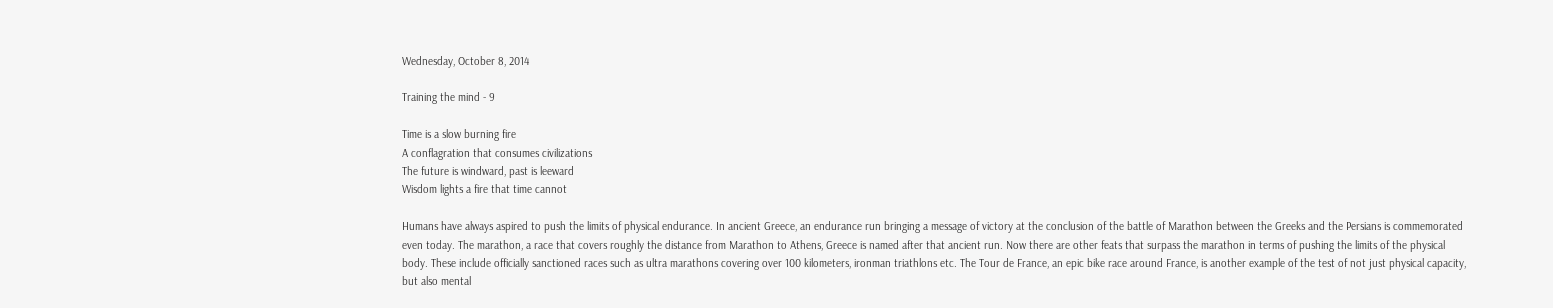Wednesday, October 8, 2014

Training the mind - 9

Time is a slow burning fire
A conflagration that consumes civilizations
The future is windward, past is leeward
Wisdom lights a fire that time cannot

Humans have always aspired to push the limits of physical endurance. In ancient Greece, an endurance run bringing a message of victory at the conclusion of the battle of Marathon between the Greeks and the Persians is commemorated even today. The marathon, a race that covers roughly the distance from Marathon to Athens, Greece is named after that ancient run. Now there are other feats that surpass the marathon in terms of pushing the limits of the physical body. These include officially sanctioned races such as ultra marathons covering over 100 kilometers, ironman triathlons etc. The Tour de France, an epic bike race around France, is another example of the test of not just physical capacity, but also mental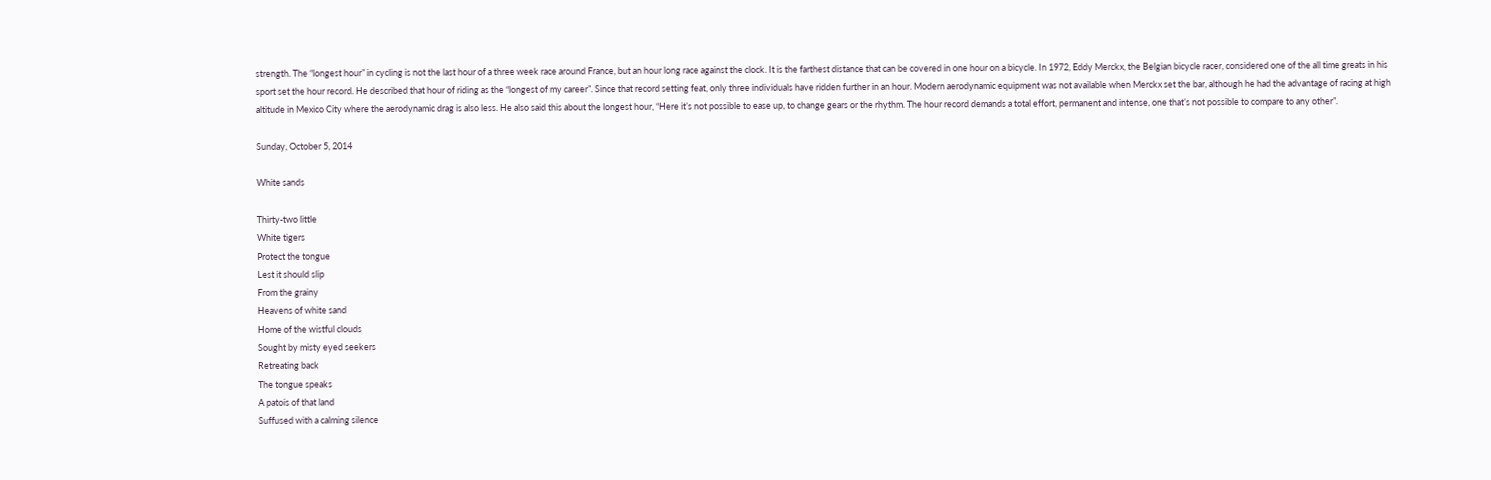strength. The “longest hour” in cycling is not the last hour of a three week race around France, but an hour long race against the clock. It is the farthest distance that can be covered in one hour on a bicycle. In 1972, Eddy Merckx, the Belgian bicycle racer, considered one of the all time greats in his sport set the hour record. He described that hour of riding as the “longest of my career”. Since that record setting feat, only three individuals have ridden further in an hour. Modern aerodynamic equipment was not available when Merckx set the bar, although he had the advantage of racing at high altitude in Mexico City where the aerodynamic drag is also less. He also said this about the longest hour, “Here it’s not possible to ease up, to change gears or the rhythm. The hour record demands a total effort, permanent and intense, one that’s not possible to compare to any other”.

Sunday, October 5, 2014

White sands

Thirty-two little
White tigers
Protect the tongue
Lest it should slip
From the grainy
Heavens of white sand
Home of the wistful clouds
Sought by misty eyed seekers
Retreating back
The tongue speaks
A patois of that land
Suffused with a calming silence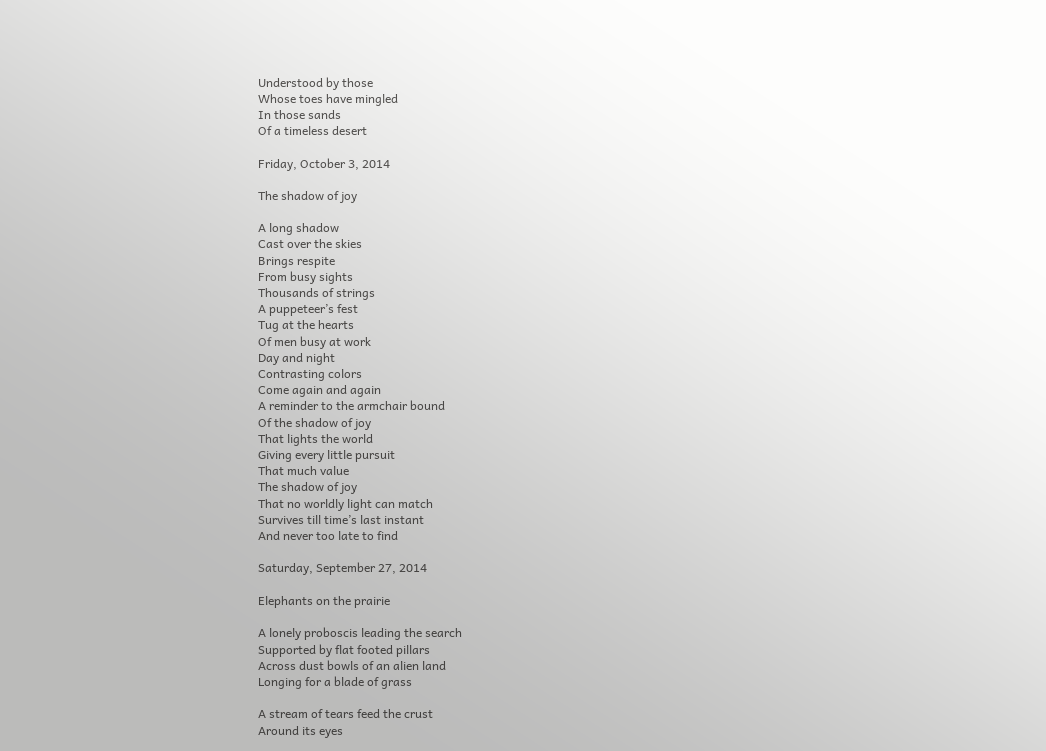Understood by those
Whose toes have mingled
In those sands
Of a timeless desert

Friday, October 3, 2014

The shadow of joy

A long shadow
Cast over the skies
Brings respite
From busy sights
Thousands of strings
A puppeteer’s fest
Tug at the hearts
Of men busy at work
Day and night
Contrasting colors
Come again and again
A reminder to the armchair bound
Of the shadow of joy
That lights the world
Giving every little pursuit
That much value
The shadow of joy
That no worldly light can match
Survives till time’s last instant
And never too late to find

Saturday, September 27, 2014

Elephants on the prairie

A lonely proboscis leading the search
Supported by flat footed pillars
Across dust bowls of an alien land
Longing for a blade of grass

A stream of tears feed the crust
Around its eyes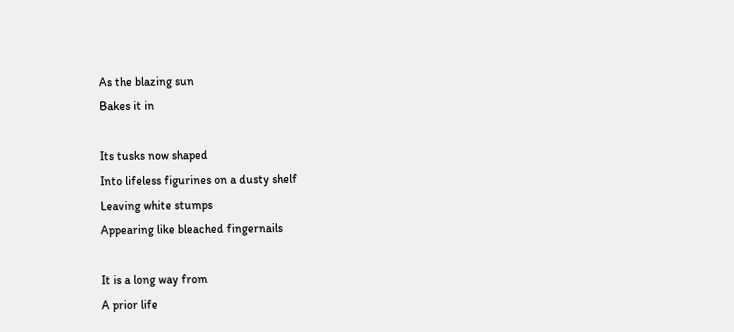As the blazing sun
Bakes it in

Its tusks now shaped
Into lifeless figurines on a dusty shelf
Leaving white stumps
Appearing like bleached fingernails

It is a long way from
A prior life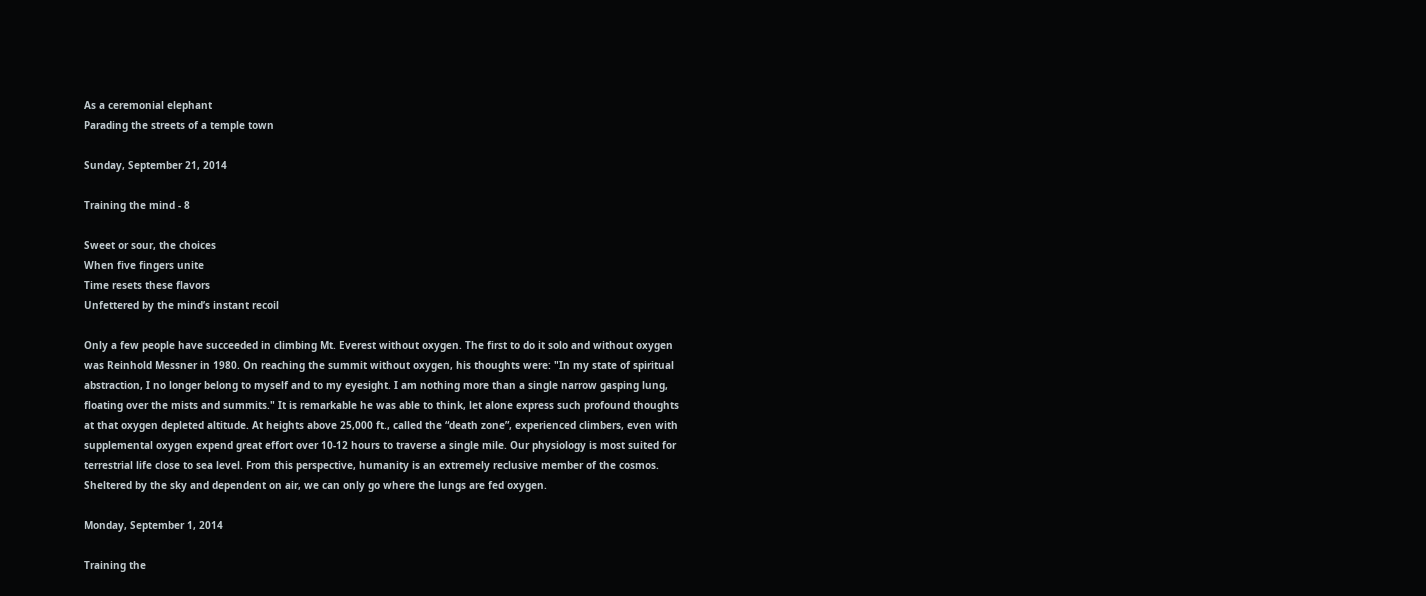As a ceremonial elephant
Parading the streets of a temple town

Sunday, September 21, 2014

Training the mind - 8

Sweet or sour, the choices
When five fingers unite
Time resets these flavors
Unfettered by the mind’s instant recoil

Only a few people have succeeded in climbing Mt. Everest without oxygen. The first to do it solo and without oxygen was Reinhold Messner in 1980. On reaching the summit without oxygen, his thoughts were: "In my state of spiritual abstraction, I no longer belong to myself and to my eyesight. I am nothing more than a single narrow gasping lung, floating over the mists and summits." It is remarkable he was able to think, let alone express such profound thoughts at that oxygen depleted altitude. At heights above 25,000 ft., called the “death zone”, experienced climbers, even with supplemental oxygen expend great effort over 10-12 hours to traverse a single mile. Our physiology is most suited for terrestrial life close to sea level. From this perspective, humanity is an extremely reclusive member of the cosmos. Sheltered by the sky and dependent on air, we can only go where the lungs are fed oxygen.

Monday, September 1, 2014

Training the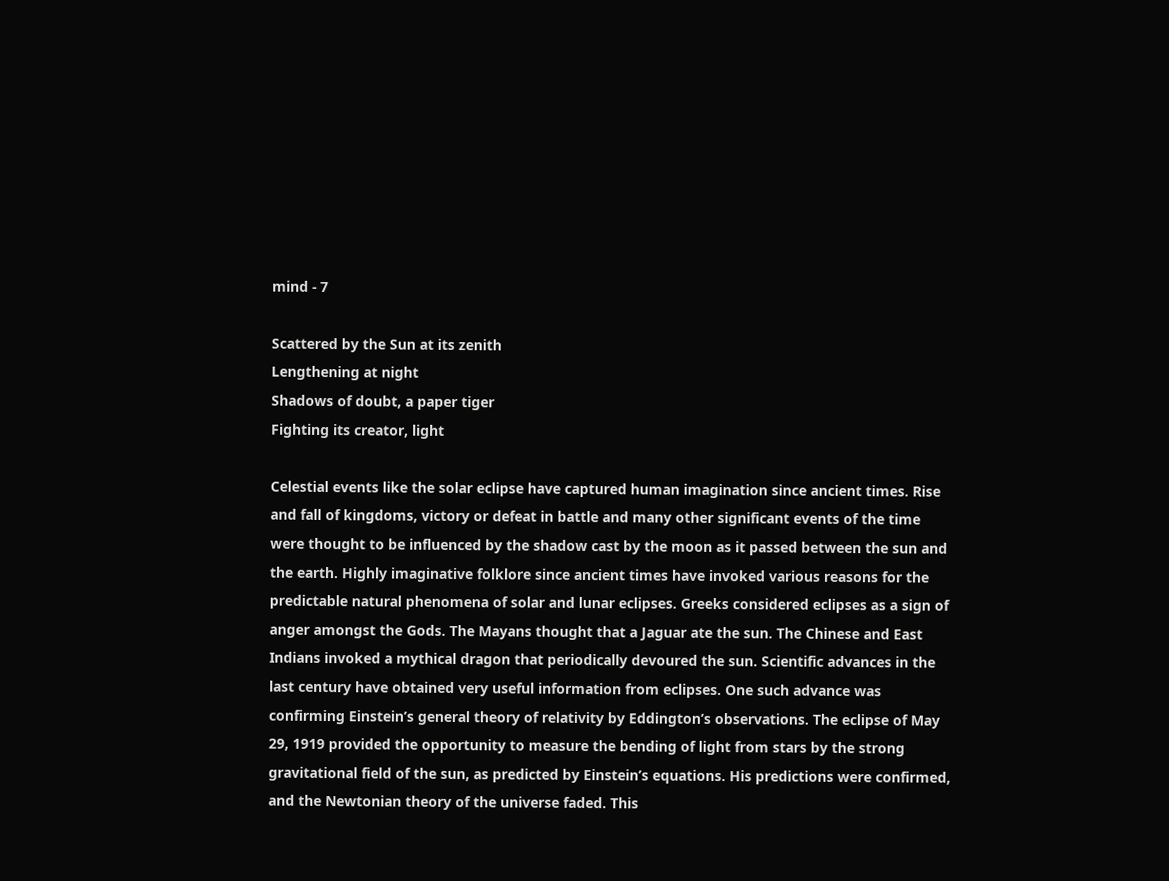mind - 7

Scattered by the Sun at its zenith
Lengthening at night
Shadows of doubt, a paper tiger
Fighting its creator, light

Celestial events like the solar eclipse have captured human imagination since ancient times. Rise and fall of kingdoms, victory or defeat in battle and many other significant events of the time were thought to be influenced by the shadow cast by the moon as it passed between the sun and the earth. Highly imaginative folklore since ancient times have invoked various reasons for the predictable natural phenomena of solar and lunar eclipses. Greeks considered eclipses as a sign of anger amongst the Gods. The Mayans thought that a Jaguar ate the sun. The Chinese and East Indians invoked a mythical dragon that periodically devoured the sun. Scientific advances in the last century have obtained very useful information from eclipses. One such advance was confirming Einstein’s general theory of relativity by Eddington’s observations. The eclipse of May 29, 1919 provided the opportunity to measure the bending of light from stars by the strong gravitational field of the sun, as predicted by Einstein’s equations. His predictions were confirmed, and the Newtonian theory of the universe faded. This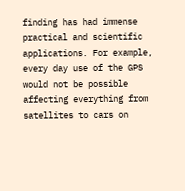finding has had immense practical and scientific applications. For example, every day use of the GPS would not be possible affecting everything from satellites to cars on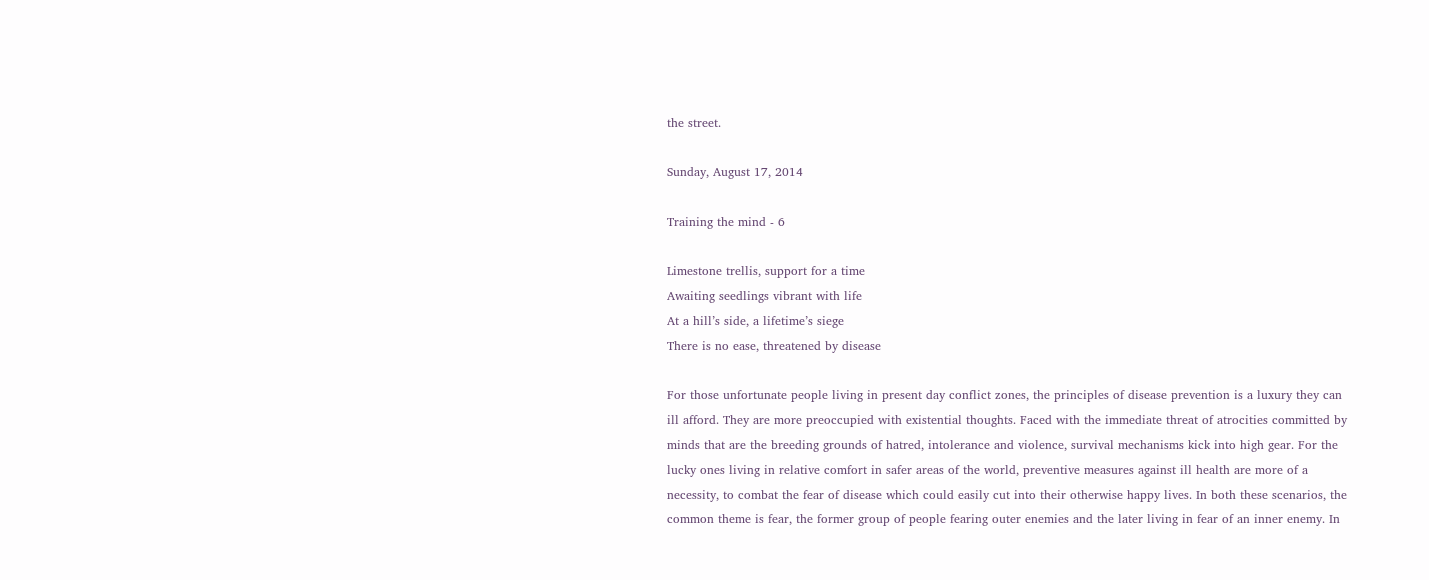the street.

Sunday, August 17, 2014

Training the mind - 6

Limestone trellis, support for a time
Awaiting seedlings vibrant with life
At a hill’s side, a lifetime’s siege
There is no ease, threatened by disease

For those unfortunate people living in present day conflict zones, the principles of disease prevention is a luxury they can ill afford. They are more preoccupied with existential thoughts. Faced with the immediate threat of atrocities committed by minds that are the breeding grounds of hatred, intolerance and violence, survival mechanisms kick into high gear. For the lucky ones living in relative comfort in safer areas of the world, preventive measures against ill health are more of a necessity, to combat the fear of disease which could easily cut into their otherwise happy lives. In both these scenarios, the common theme is fear, the former group of people fearing outer enemies and the later living in fear of an inner enemy. In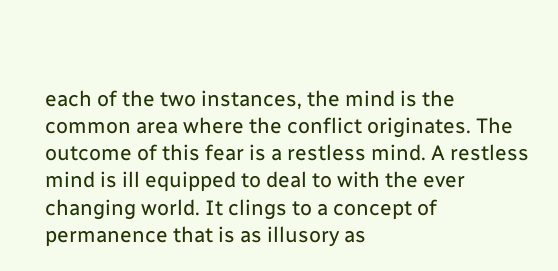each of the two instances, the mind is the common area where the conflict originates. The outcome of this fear is a restless mind. A restless mind is ill equipped to deal to with the ever changing world. It clings to a concept of permanence that is as illusory as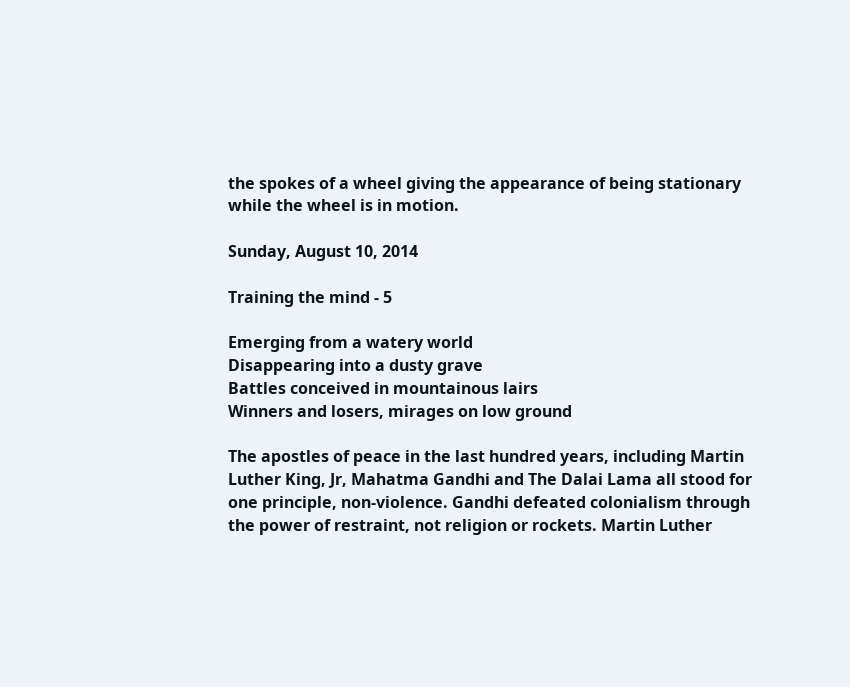the spokes of a wheel giving the appearance of being stationary while the wheel is in motion.

Sunday, August 10, 2014

Training the mind - 5

Emerging from a watery world
Disappearing into a dusty grave
Battles conceived in mountainous lairs
Winners and losers, mirages on low ground

The apostles of peace in the last hundred years, including Martin Luther King, Jr, Mahatma Gandhi and The Dalai Lama all stood for one principle, non-violence. Gandhi defeated colonialism through the power of restraint, not religion or rockets. Martin Luther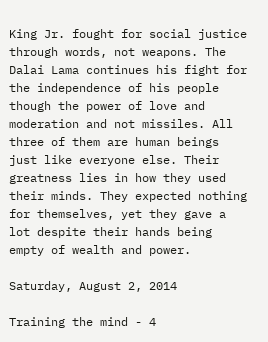King Jr. fought for social justice through words, not weapons. The Dalai Lama continues his fight for the independence of his people though the power of love and moderation and not missiles. All three of them are human beings just like everyone else. Their greatness lies in how they used their minds. They expected nothing for themselves, yet they gave a lot despite their hands being empty of wealth and power.

Saturday, August 2, 2014

Training the mind - 4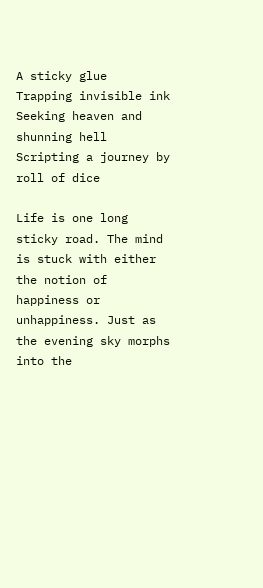A sticky glue
Trapping invisible ink
Seeking heaven and shunning hell
Scripting a journey by roll of dice

Life is one long sticky road. The mind is stuck with either the notion of happiness or unhappiness. Just as the evening sky morphs into the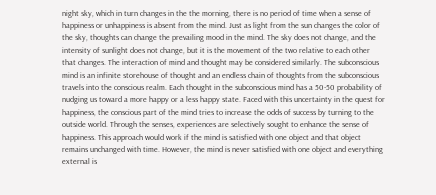night sky, which in turn changes in the the morning, there is no period of time when a sense of happiness or unhappiness is absent from the mind. Just as light from the sun changes the color of the sky, thoughts can change the prevailing mood in the mind. The sky does not change, and the intensity of sunlight does not change, but it is the movement of the two relative to each other that changes. The interaction of mind and thought may be considered similarly. The subconscious mind is an infinite storehouse of thought and an endless chain of thoughts from the subconscious travels into the conscious realm. Each thought in the subconscious mind has a 50-50 probability of nudging us toward a more happy or a less happy state. Faced with this uncertainty in the quest for happiness, the conscious part of the mind tries to increase the odds of success by turning to the outside world. Through the senses, experiences are selectively sought to enhance the sense of happiness. This approach would work if the mind is satisfied with one object and that object remains unchanged with time. However, the mind is never satisfied with one object and everything external is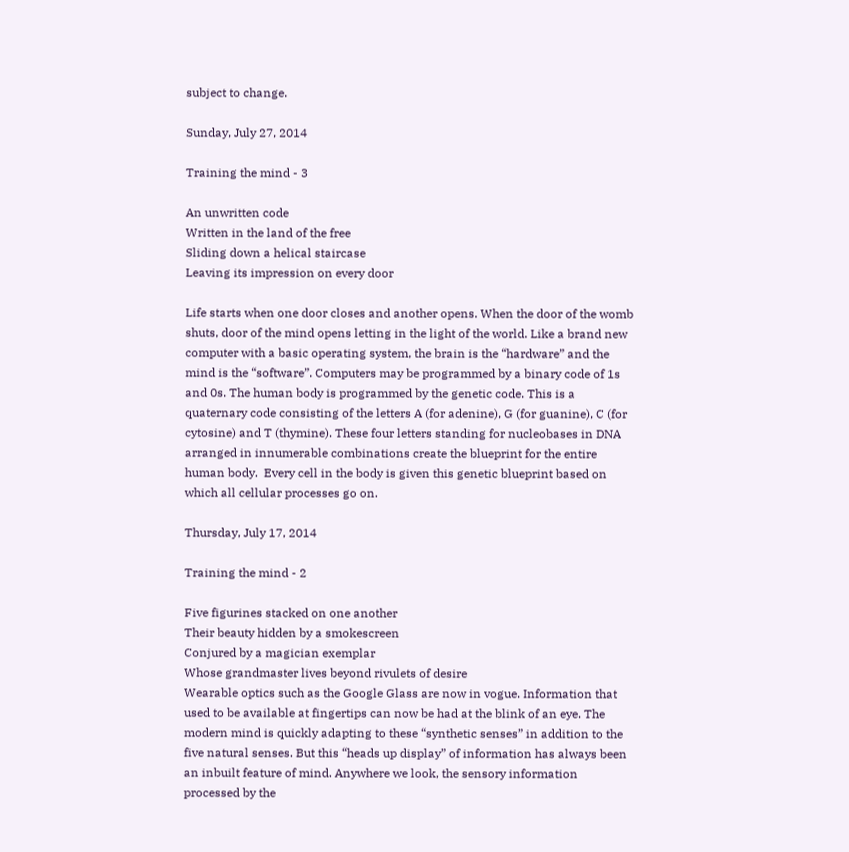subject to change.

Sunday, July 27, 2014

Training the mind - 3

An unwritten code
Written in the land of the free
Sliding down a helical staircase
Leaving its impression on every door

Life starts when one door closes and another opens. When the door of the womb shuts, door of the mind opens letting in the light of the world. Like a brand new computer with a basic operating system, the brain is the “hardware” and the mind is the “software”. Computers may be programmed by a binary code of 1s and 0s. The human body is programmed by the genetic code. This is a quaternary code consisting of the letters A (for adenine), G (for guanine), C (for cytosine) and T (thymine). These four letters standing for nucleobases in DNA arranged in innumerable combinations create the blueprint for the entire human body.  Every cell in the body is given this genetic blueprint based on which all cellular processes go on.

Thursday, July 17, 2014

Training the mind - 2

Five figurines stacked on one another
Their beauty hidden by a smokescreen
Conjured by a magician exemplar
Whose grandmaster lives beyond rivulets of desire
Wearable optics such as the Google Glass are now in vogue. Information that used to be available at fingertips can now be had at the blink of an eye. The modern mind is quickly adapting to these “synthetic senses” in addition to the five natural senses. But this “heads up display” of information has always been an inbuilt feature of mind. Anywhere we look, the sensory information processed by the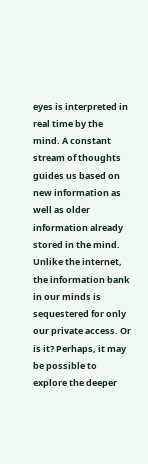eyes is interpreted in real time by the mind. A constant stream of thoughts guides us based on new information as well as older information already stored in the mind. Unlike the internet, the information bank in our minds is sequestered for only our private access. Or is it? Perhaps, it may be possible to explore the deeper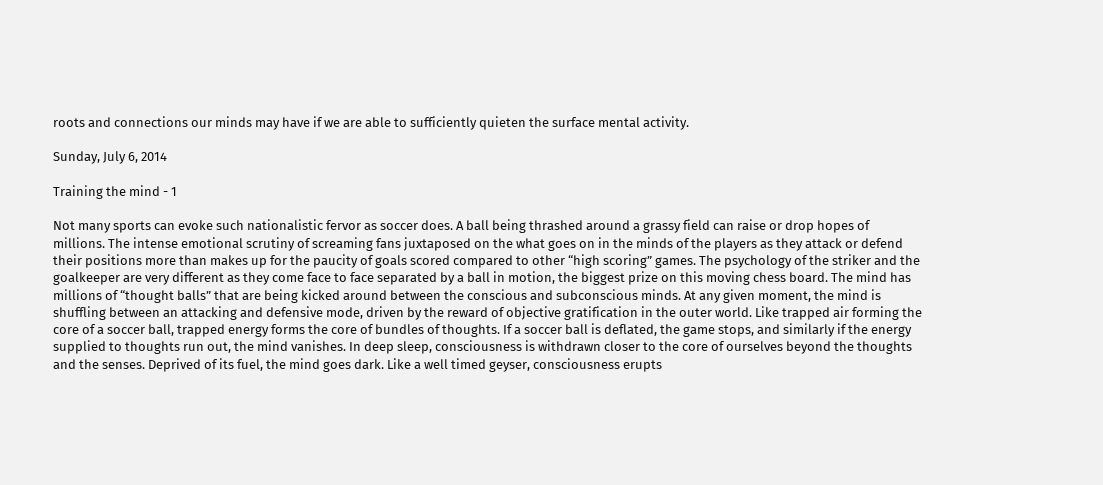roots and connections our minds may have if we are able to sufficiently quieten the surface mental activity.

Sunday, July 6, 2014

Training the mind - 1

Not many sports can evoke such nationalistic fervor as soccer does. A ball being thrashed around a grassy field can raise or drop hopes of millions. The intense emotional scrutiny of screaming fans juxtaposed on the what goes on in the minds of the players as they attack or defend their positions more than makes up for the paucity of goals scored compared to other “high scoring” games. The psychology of the striker and the goalkeeper are very different as they come face to face separated by a ball in motion, the biggest prize on this moving chess board. The mind has millions of “thought balls” that are being kicked around between the conscious and subconscious minds. At any given moment, the mind is shuffling between an attacking and defensive mode, driven by the reward of objective gratification in the outer world. Like trapped air forming the core of a soccer ball, trapped energy forms the core of bundles of thoughts. If a soccer ball is deflated, the game stops, and similarly if the energy supplied to thoughts run out, the mind vanishes. In deep sleep, consciousness is withdrawn closer to the core of ourselves beyond the thoughts and the senses. Deprived of its fuel, the mind goes dark. Like a well timed geyser, consciousness erupts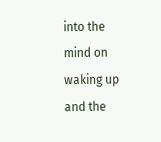into the mind on waking up and the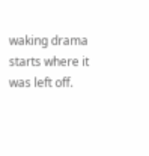waking drama starts where it was left off.